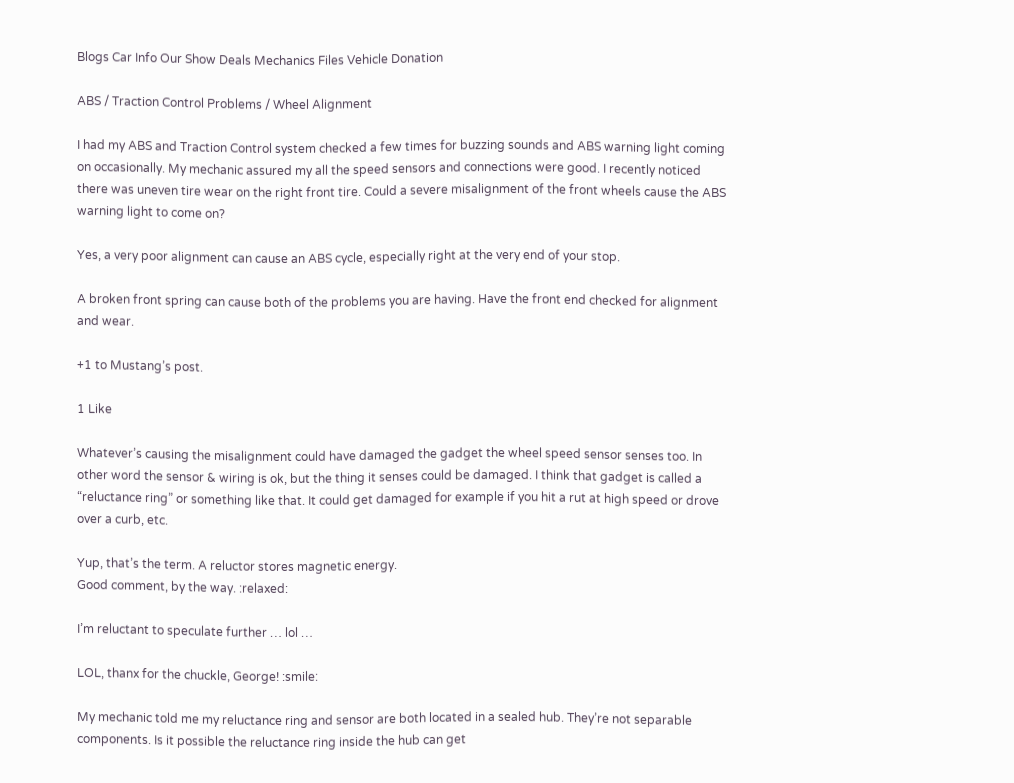Blogs Car Info Our Show Deals Mechanics Files Vehicle Donation

ABS / Traction Control Problems / Wheel Alignment

I had my ABS and Traction Control system checked a few times for buzzing sounds and ABS warning light coming on occasionally. My mechanic assured my all the speed sensors and connections were good. I recently noticed there was uneven tire wear on the right front tire. Could a severe misalignment of the front wheels cause the ABS warning light to come on?

Yes, a very poor alignment can cause an ABS cycle, especially right at the very end of your stop.

A broken front spring can cause both of the problems you are having. Have the front end checked for alignment and wear.

+1 to Mustang’s post.

1 Like

Whatever’s causing the misalignment could have damaged the gadget the wheel speed sensor senses too. In other word the sensor & wiring is ok, but the thing it senses could be damaged. I think that gadget is called a “reluctance ring” or something like that. It could get damaged for example if you hit a rut at high speed or drove over a curb, etc.

Yup, that’s the term. A reluctor stores magnetic energy.
Good comment, by the way. :relaxed:

I’m reluctant to speculate further … lol …

LOL, thanx for the chuckle, George! :smile:

My mechanic told me my reluctance ring and sensor are both located in a sealed hub. They’re not separable components. Is it possible the reluctance ring inside the hub can get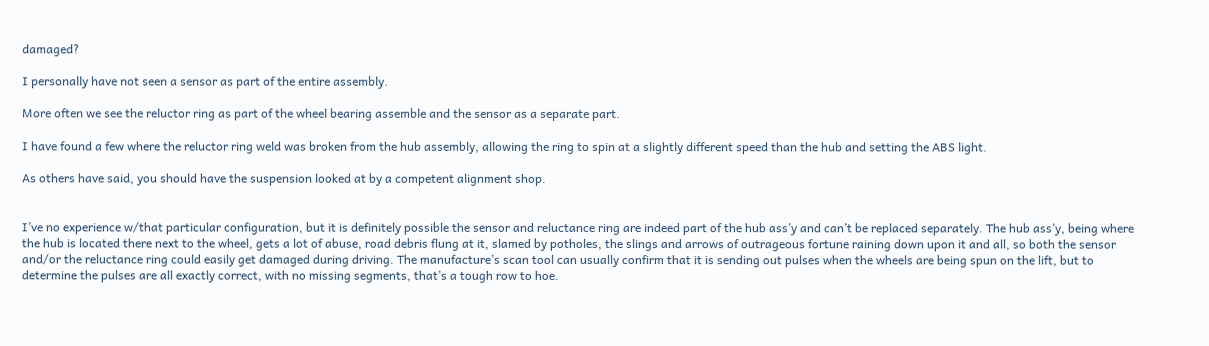damaged?

I personally have not seen a sensor as part of the entire assembly.

More often we see the reluctor ring as part of the wheel bearing assemble and the sensor as a separate part.

I have found a few where the reluctor ring weld was broken from the hub assembly, allowing the ring to spin at a slightly different speed than the hub and setting the ABS light.

As others have said, you should have the suspension looked at by a competent alignment shop.


I’ve no experience w/that particular configuration, but it is definitely possible the sensor and reluctance ring are indeed part of the hub ass’y and can’t be replaced separately. The hub ass’y, being where the hub is located there next to the wheel, gets a lot of abuse, road debris flung at it, slamed by potholes, the slings and arrows of outrageous fortune raining down upon it and all, so both the sensor and/or the reluctance ring could easily get damaged during driving. The manufacture’s scan tool can usually confirm that it is sending out pulses when the wheels are being spun on the lift, but to determine the pulses are all exactly correct, with no missing segments, that’s a tough row to hoe.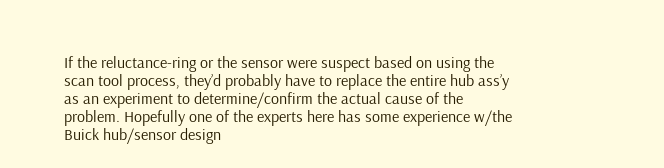If the reluctance-ring or the sensor were suspect based on using the scan tool process, they’d probably have to replace the entire hub ass’y as an experiment to determine/confirm the actual cause of the problem. Hopefully one of the experts here has some experience w/the Buick hub/sensor design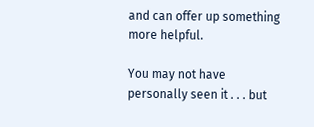and can offer up something more helpful.

You may not have personally seen it . . . but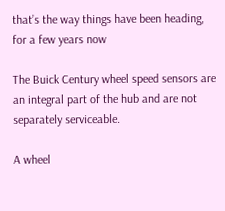that’s the way things have been heading, for a few years now

The Buick Century wheel speed sensors are an integral part of the hub and are not separately serviceable.

A wheel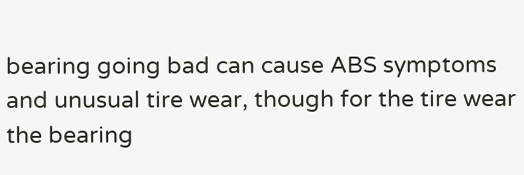bearing going bad can cause ABS symptoms and unusual tire wear, though for the tire wear the bearing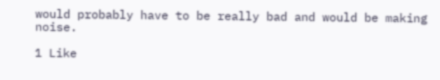would probably have to be really bad and would be making noise.

1 Like